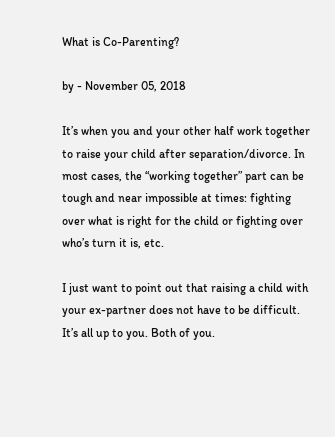What is Co-Parenting?

by - November 05, 2018

It’s when you and your other half work together to raise your child after separation/divorce. In most cases, the “working together” part can be tough and near impossible at times: fighting over what is right for the child or fighting over who’s turn it is, etc.

I just want to point out that raising a child with your ex-partner does not have to be difficult. It’s all up to you. Both of you.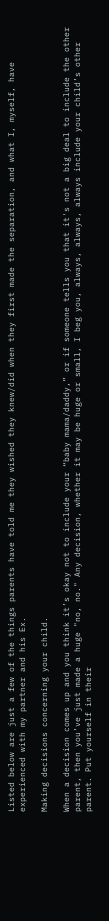Listed below are just a few of the things parents have told me they wished they knew/did when they first made the separation, and what I, myself, have experienced with my partner and his Ex.

Making decisions concerning your child.

When a decision comes up and you think it’s okay not to include your “baby mama/daddy,” or if someone tells you that it's not a big deal to include the other parent, then you’ve just made a huge "no, no." Any decision, whether it may be huge or small, I beg you, always, always, always include your child’s other parent. Put yourself in their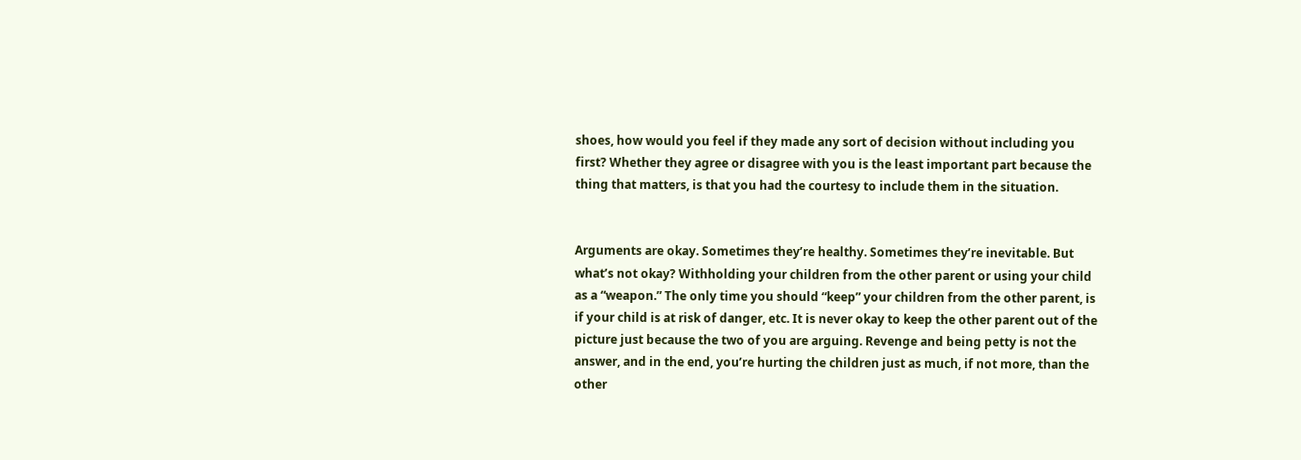shoes, how would you feel if they made any sort of decision without including you first? Whether they agree or disagree with you is the least important part because the thing that matters, is that you had the courtesy to include them in the situation.


Arguments are okay. Sometimes they’re healthy. Sometimes they’re inevitable. But what’s not okay? Withholding your children from the other parent or using your child as a “weapon.” The only time you should “keep” your children from the other parent, is if your child is at risk of danger, etc. It is never okay to keep the other parent out of the picture just because the two of you are arguing. Revenge and being petty is not the answer, and in the end, you’re hurting the children just as much, if not more, than the other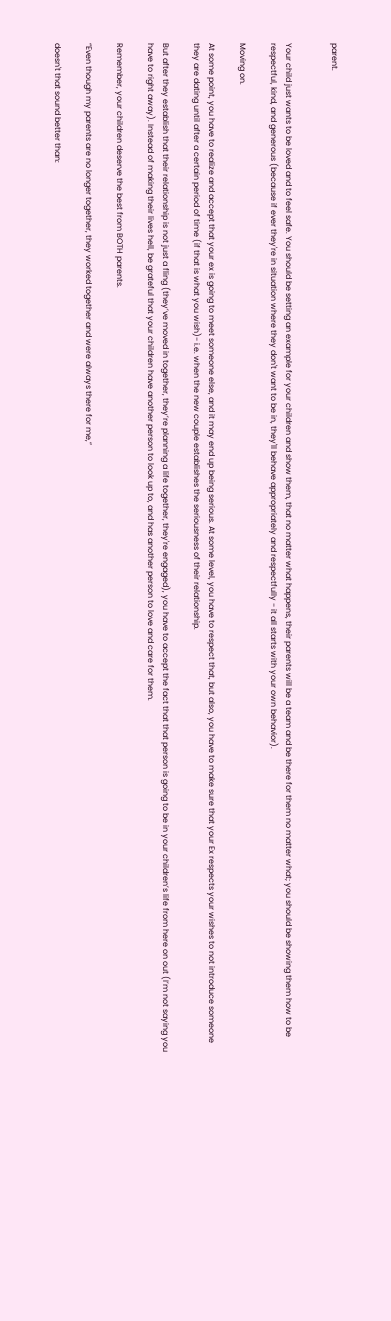parent.


Your child just wants to be loved and to feel safe. You should be setting an example for your children and show them, that no matter what happens, their parents will be a team and be there for them no matter what; you should be showing them how to be respectful, kind, and generous (because if ever they're in situation where they don't want to be in, they'll behave appropriately and respectfully - it all starts with your own behavior).

Moving on.

At some point, you have to realize and accept that your ex is going to meet someone else, and it may end up being serious. At some level, you have to respect that, but also, you have to make sure that your Ex respects your wishes to not introduce someone they are dating until after a certain period of time (if that is what you wish)- i.e. when the new couple establishes the seriousness of their relationship.

But after they establish that their relationship is not just a fling (they’ve moved in together, they’re planning a life together, they're engaged), you have to accept the fact that that person is going to be in your children’s life from here on out (I’m not saying you have to right away). Instead of making their lives hell, be grateful that your children have another person to look up to, and has another person to love and care for them.

Remember, your children deserve the best from BOTH parents.

“Even though my parents are no longer together, they worked together and were always there for me,”

doesn't that sound better than: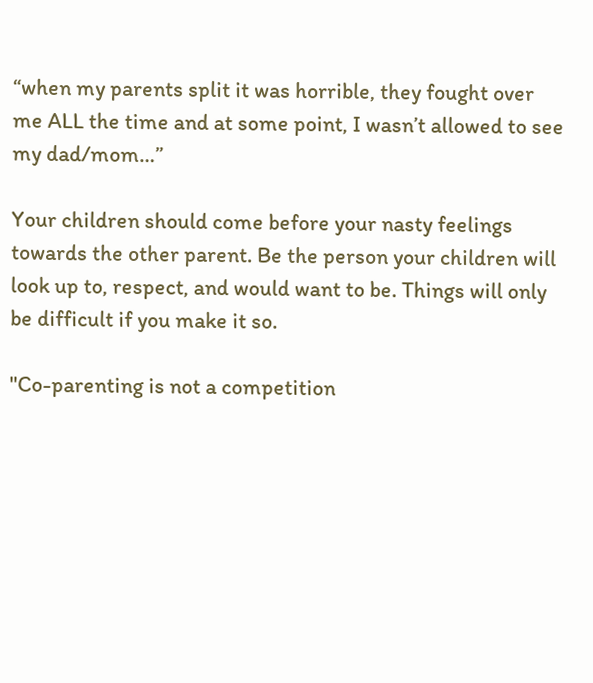“when my parents split it was horrible, they fought over me ALL the time and at some point, I wasn’t allowed to see my dad/mom…”

Your children should come before your nasty feelings towards the other parent. Be the person your children will look up to, respect, and would want to be. Things will only be difficult if you make it so.

"Co-parenting is not a competition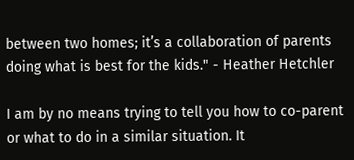between two homes; it’s a collaboration of parents doing what is best for the kids." - Heather Hetchler

I am by no means trying to tell you how to co-parent or what to do in a similar situation. It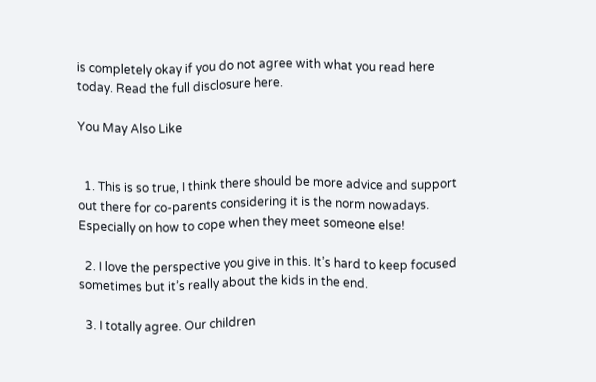is completely okay if you do not agree with what you read here today. Read the full disclosure here.

You May Also Like


  1. This is so true, I think there should be more advice and support out there for co-parents considering it is the norm nowadays. Especially on how to cope when they meet someone else!

  2. I love the perspective you give in this. It’s hard to keep focused sometimes but it’s really about the kids in the end.

  3. I totally agree. Our children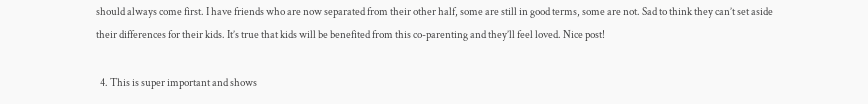should always come first. I have friends who are now separated from their other half, some are still in good terms, some are not. Sad to think they can’t set aside their differences for their kids. It’s true that kids will be benefited from this co-parenting and they’ll feel loved. Nice post!

  4. This is super important and shows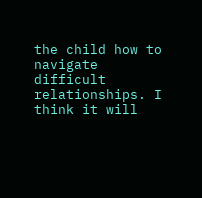the child how to navigate difficult relationships. I think it will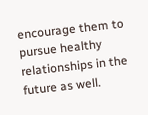encourage them to pursue healthy relationships in the future as well.